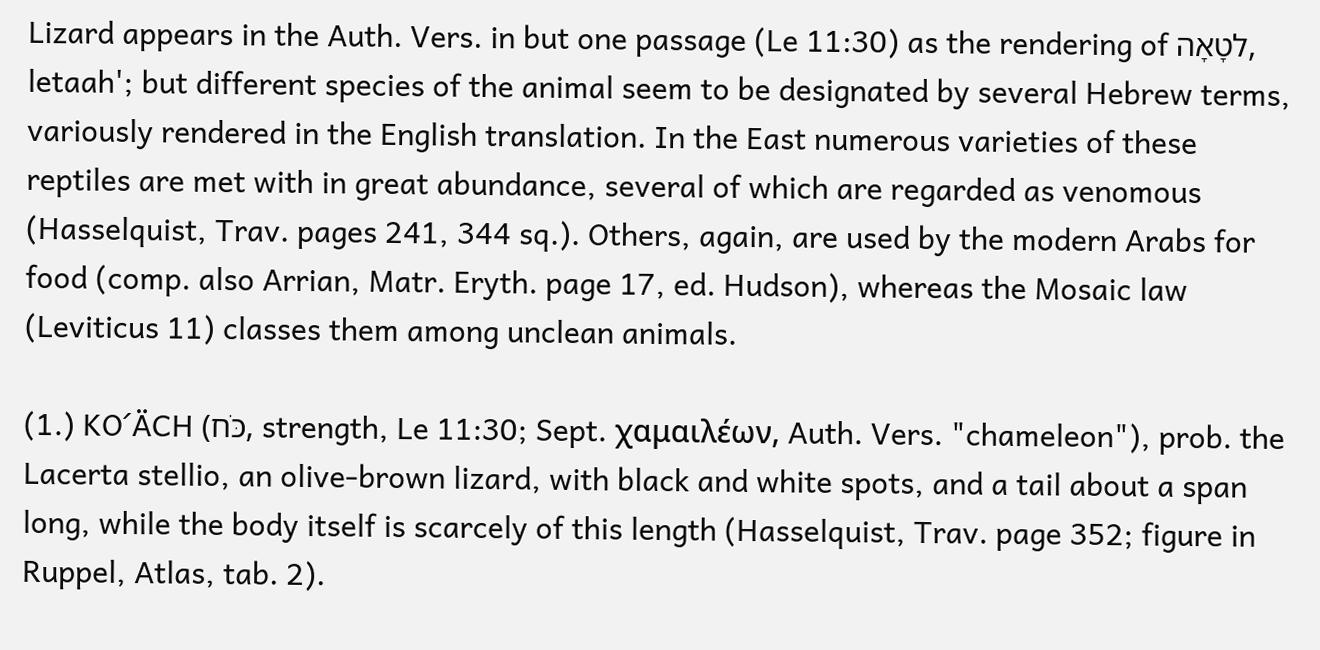Lizard appears in the Auth. Vers. in but one passage (Le 11:30) as the rendering of לטָאָה, letaah'; but different species of the animal seem to be designated by several Hebrew terms, variously rendered in the English translation. In the East numerous varieties of these reptiles are met with in great abundance, several of which are regarded as venomous (Hasselquist, Trav. pages 241, 344 sq.). Others, again, are used by the modern Arabs for food (comp. also Arrian, Matr. Eryth. page 17, ed. Hudson), whereas the Mosaic law (Leviticus 11) classes them among unclean animals.

(1.) KO´ÄCH (כֹּח, strength, Le 11:30; Sept. χαμαιλέων, Auth. Vers. "chameleon"), prob. the Lacerta stellio, an olive-brown lizard, with black and white spots, and a tail about a span long, while the body itself is scarcely of this length (Hasselquist, Trav. page 352; figure in Ruppel, Atlas, tab. 2).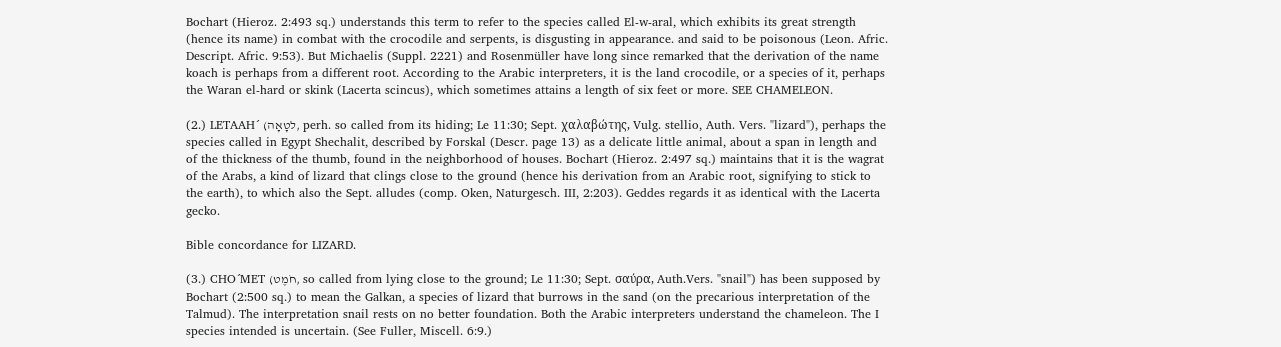Bochart (Hieroz. 2:493 sq.) understands this term to refer to the species called El-w-aral, which exhibits its great strength (hence its name) in combat with the crocodile and serpents, is disgusting in appearance. and said to be poisonous (Leon. Afric. Descript. Afric. 9:53). But Michaelis (Suppl. 2221) and Rosenmüller have long since remarked that the derivation of the name koach is perhaps from a different root. According to the Arabic interpreters, it is the land crocodile, or a species of it, perhaps the Waran el-hard or skink (Lacerta scincus), which sometimes attains a length of six feet or more. SEE CHAMELEON.

(2.) LETAAH´ (לטָאָה, perh. so called from its hiding; Le 11:30; Sept. χαλαβώτης, Vulg. stellio, Auth. Vers. "lizard"), perhaps the species called in Egypt Shechalit, described by Forskal (Descr. page 13) as a delicate little animal, about a span in length and of the thickness of the thumb, found in the neighborhood of houses. Bochart (Hieroz. 2:497 sq.) maintains that it is the wagrat of the Arabs, a kind of lizard that clings close to the ground (hence his derivation from an Arabic root, signifying to stick to the earth), to which also the Sept. alludes (comp. Oken, Naturgesch. III, 2:203). Geddes regards it as identical with the Lacerta gecko.

Bible concordance for LIZARD.

(3.) CHO´MET (חֹמֶט, so called from lying close to the ground; Le 11:30; Sept. σαύρα, Auth.Vers. "snail") has been supposed by Bochart (2:500 sq.) to mean the Galkan, a species of lizard that burrows in the sand (on the precarious interpretation of the Talmud). The interpretation snail rests on no better foundation. Both the Arabic interpreters understand the chameleon. The I species intended is uncertain. (See Fuller, Miscell. 6:9.)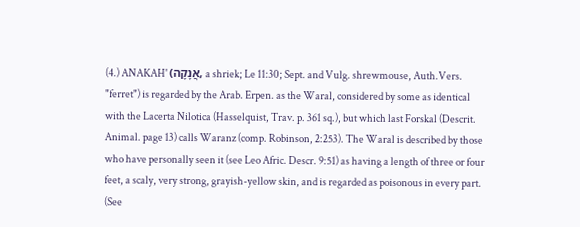(4.) ANAKAH' (אֲנָקָה, a shriek; Le 11:30; Sept. and Vulg. shrewmouse, Auth.Vers. "ferret") is regarded by the Arab. Erpen. as the Waral, considered by some as identical with the Lacerta Nilotica (Hasselquist, Trav. p. 361 sq.), but which last Forskal (Descrit. Animal. page 13) calls Waranz (comp. Robinson, 2:253). The Waral is described by those who have personally seen it (see Leo Afric. Descr. 9:51) as having a length of three or four feet, a scaly, very strong, grayish-yellow skin, and is regarded as poisonous in every part. (See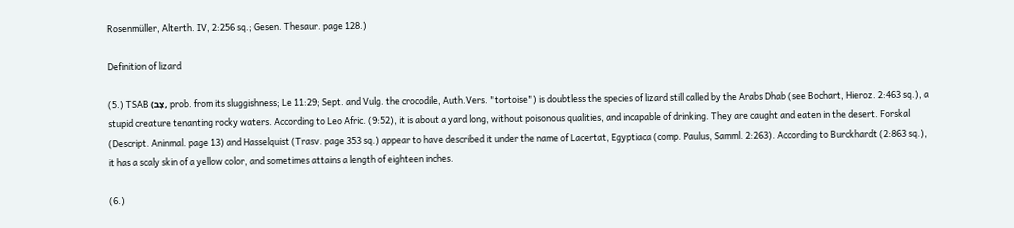Rosenmüller, Alterth. IV, 2:256 sq.; Gesen. Thesaur. page 128.)

Definition of lizard

(5.) TSAB (צָב, prob. from its sluggishness; Le 11:29; Sept. and Vulg. the crocodile, Auth.Vers. "tortoise") is doubtless the species of lizard still called by the Arabs Dhab (see Bochart, Hieroz. 2:463 sq.), a stupid creature tenanting rocky waters. According to Leo Afric. (9:52), it is about a yard long, without poisonous qualities, and incapable of drinking. They are caught and eaten in the desert. Forskal (Descript. Aninmal. page 13) and Hasselquist (Trasv. page 353 sq.) appear to have described it under the name of Lacertat, Egyptiaca (comp. Paulus, Samml. 2:263). According to Burckhardt (2:863 sq.), it has a scaly skin of a yellow color, and sometimes attains a length of eighteen inches.

(6.)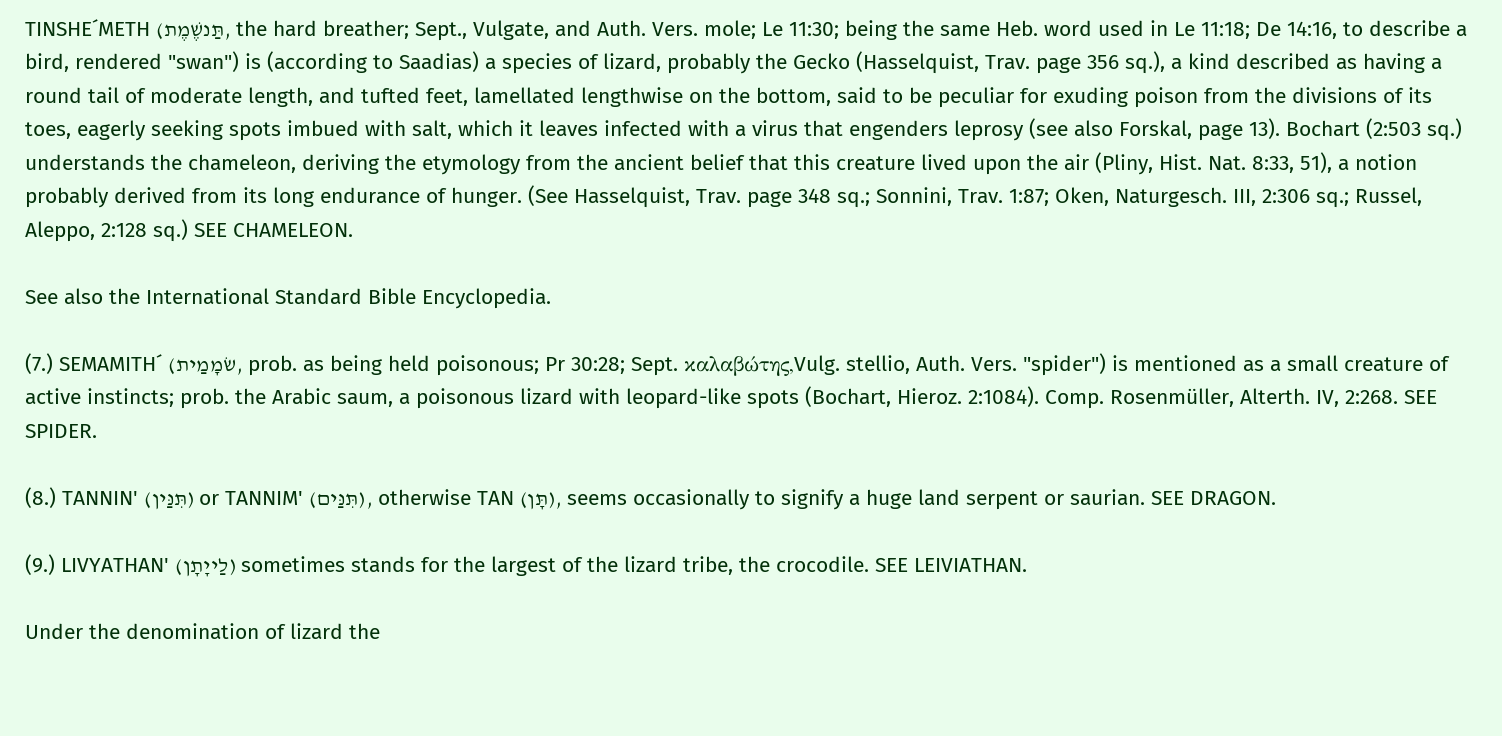TINSHE´METH (תַּנשֶׁמֶת, the hard breather; Sept., Vulgate, and Auth. Vers. mole; Le 11:30; being the same Heb. word used in Le 11:18; De 14:16, to describe a bird, rendered "swan") is (according to Saadias) a species of lizard, probably the Gecko (Hasselquist, Trav. page 356 sq.), a kind described as having a round tail of moderate length, and tufted feet, lamellated lengthwise on the bottom, said to be peculiar for exuding poison from the divisions of its toes, eagerly seeking spots imbued with salt, which it leaves infected with a virus that engenders leprosy (see also Forskal, page 13). Bochart (2:503 sq.) understands the chameleon, deriving the etymology from the ancient belief that this creature lived upon the air (Pliny, Hist. Nat. 8:33, 51), a notion probably derived from its long endurance of hunger. (See Hasselquist, Trav. page 348 sq.; Sonnini, Trav. 1:87; Oken, Naturgesch. III, 2:306 sq.; Russel, Aleppo, 2:128 sq.) SEE CHAMELEON.

See also the International Standard Bible Encyclopedia.

(7.) SEMAMITH´ (שׂמָמַית, prob. as being held poisonous; Pr 30:28; Sept. καλαβώτης,Vulg. stellio, Auth. Vers. "spider") is mentioned as a small creature of active instincts; prob. the Arabic saum, a poisonous lizard with leopard-like spots (Bochart, Hieroz. 2:1084). Comp. Rosenmüller, Alterth. IV, 2:268. SEE SPIDER.

(8.) TANNIN' (תִּנַּין) or TANNIM' (תִּנַּים), otherwise TAN (תָּן), seems occasionally to signify a huge land serpent or saurian. SEE DRAGON.

(9.) LIVYATHAN' (לַייָתָן) sometimes stands for the largest of the lizard tribe, the crocodile. SEE LEIVIATHAN.

Under the denomination of lizard the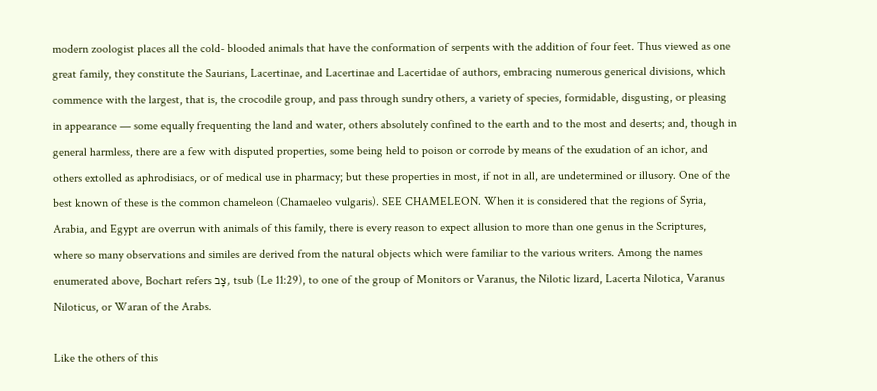modern zoologist places all the cold- blooded animals that have the conformation of serpents with the addition of four feet. Thus viewed as one great family, they constitute the Saurians, Lacertinae, and Lacertinae and Lacertidae of authors, embracing numerous generical divisions, which commence with the largest, that is, the crocodile group, and pass through sundry others, a variety of species, formidable, disgusting, or pleasing in appearance — some equally frequenting the land and water, others absolutely confined to the earth and to the most and deserts; and, though in general harmless, there are a few with disputed properties, some being held to poison or corrode by means of the exudation of an ichor, and others extolled as aphrodisiacs, or of medical use in pharmacy; but these properties in most, if not in all, are undetermined or illusory. One of the best known of these is the common chameleon (Chamaeleo vulgaris). SEE CHAMELEON. When it is considered that the regions of Syria, Arabia, and Egypt are overrun with animals of this family, there is every reason to expect allusion to more than one genus in the Scriptures, where so many observations and similes are derived from the natural objects which were familiar to the various writers. Among the names enumerated above, Bochart refers צָב, tsub (Le 11:29), to one of the group of Monitors or Varanus, the Nilotic lizard, Lacerta Nilotica, Varanus Niloticus, or Waran of the Arabs.

Like the others of this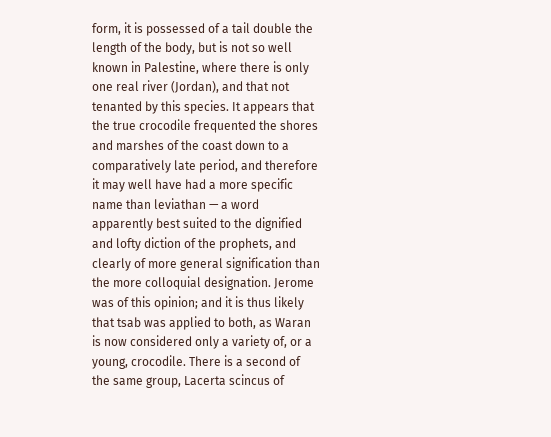form, it is possessed of a tail double the length of the body, but is not so well known in Palestine, where there is only one real river (Jordan), and that not tenanted by this species. It appears that the true crocodile frequented the shores and marshes of the coast down to a comparatively late period, and therefore it may well have had a more specific name than leviathan — a word apparently best suited to the dignified and lofty diction of the prophets, and clearly of more general signification than the more colloquial designation. Jerome was of this opinion; and it is thus likely that tsab was applied to both, as Waran is now considered only a variety of, or a young, crocodile. There is a second of the same group, Lacerta scincus of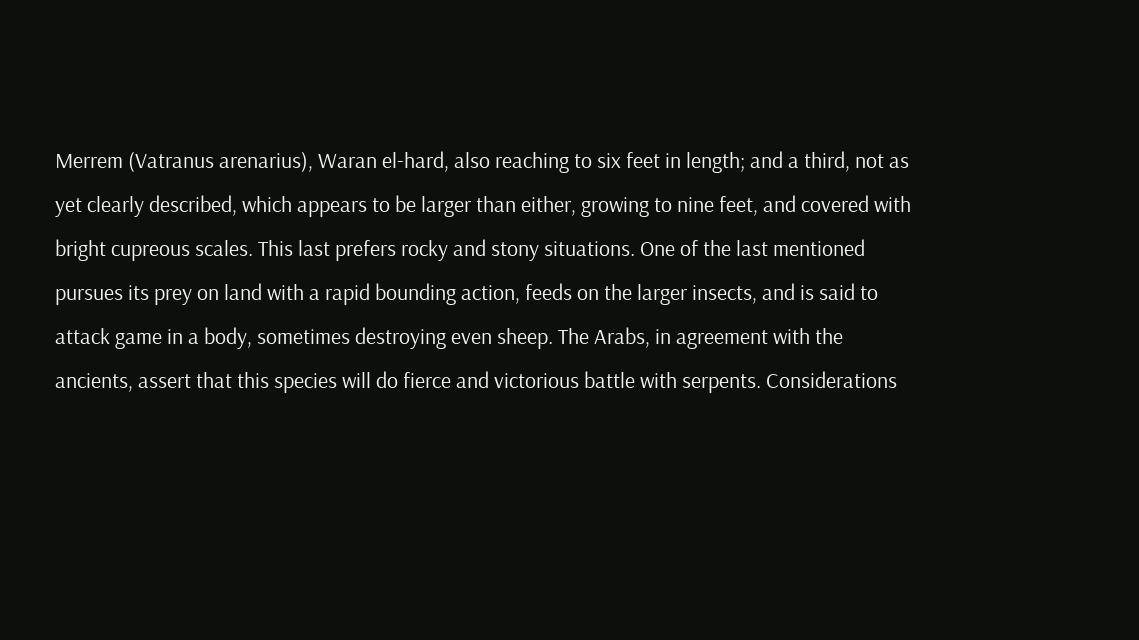Merrem (Vatranus arenarius), Waran el-hard, also reaching to six feet in length; and a third, not as yet clearly described, which appears to be larger than either, growing to nine feet, and covered with bright cupreous scales. This last prefers rocky and stony situations. One of the last mentioned pursues its prey on land with a rapid bounding action, feeds on the larger insects, and is said to attack game in a body, sometimes destroying even sheep. The Arabs, in agreement with the ancients, assert that this species will do fierce and victorious battle with serpents. Considerations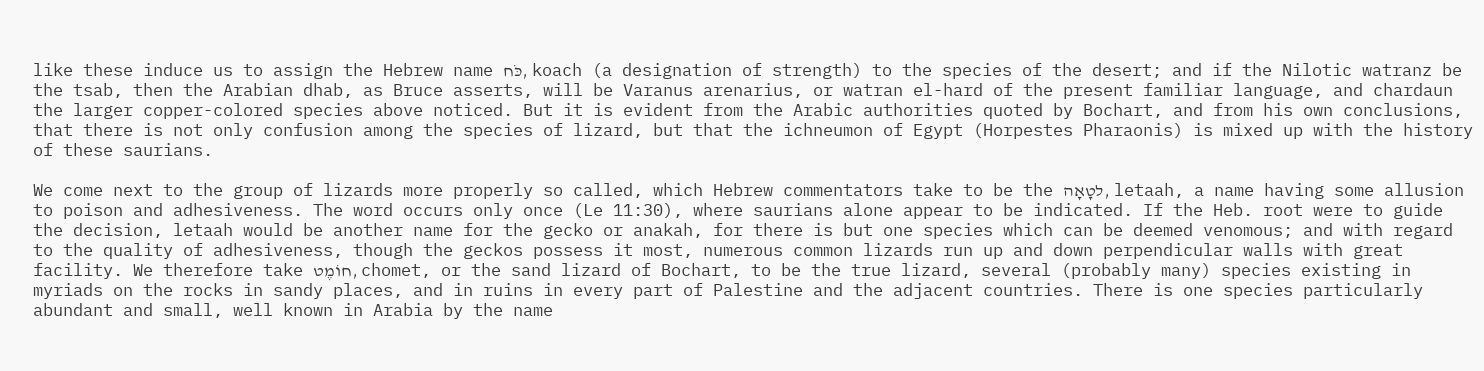like these induce us to assign the Hebrew name כֹּח, koach (a designation of strength) to the species of the desert; and if the Nilotic watranz be the tsab, then the Arabian dhab, as Bruce asserts, will be Varanus arenarius, or watran el-hard of the present familiar language, and chardaun the larger copper-colored species above noticed. But it is evident from the Arabic authorities quoted by Bochart, and from his own conclusions, that there is not only confusion among the species of lizard, but that the ichneumon of Egypt (Horpestes Pharaonis) is mixed up with the history of these saurians.

We come next to the group of lizards more properly so called, which Hebrew commentators take to be the לטָאָה, letaah, a name having some allusion to poison and adhesiveness. The word occurs only once (Le 11:30), where saurians alone appear to be indicated. If the Heb. root were to guide the decision, letaah would be another name for the gecko or anakah, for there is but one species which can be deemed venomous; and with regard to the quality of adhesiveness, though the geckos possess it most, numerous common lizards run up and down perpendicular walls with great facility. We therefore take חוֹמֶט, chomet, or the sand lizard of Bochart, to be the true lizard, several (probably many) species existing in myriads on the rocks in sandy places, and in ruins in every part of Palestine and the adjacent countries. There is one species particularly abundant and small, well known in Arabia by the name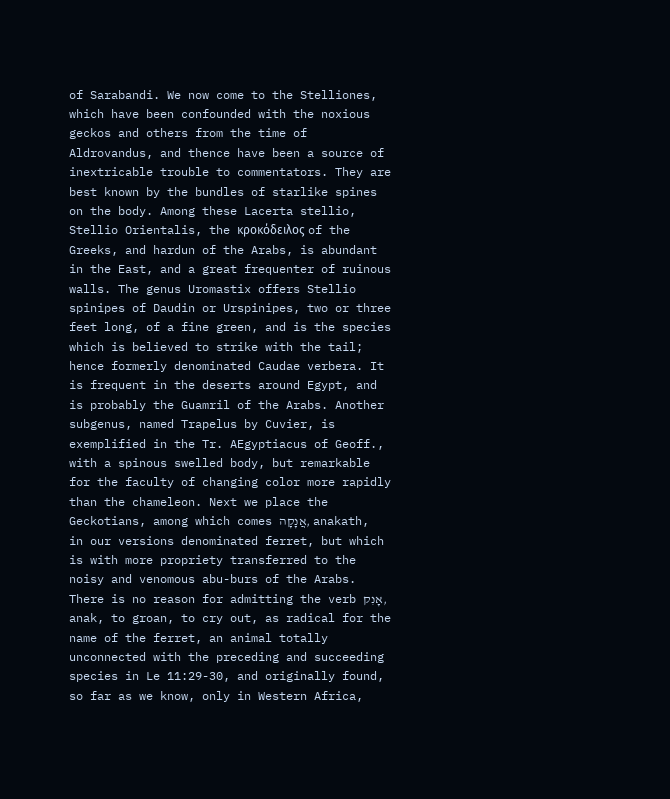of Sarabandi. We now come to the Stelliones, which have been confounded with the noxious geckos and others from the time of Aldrovandus, and thence have been a source of inextricable trouble to commentators. They are best known by the bundles of starlike spines on the body. Among these Lacerta stellio, Stellio Orientalis, the κροκόδειλος of the Greeks, and hardun of the Arabs, is abundant in the East, and a great frequenter of ruinous walls. The genus Uromastix offers Stellio spinipes of Daudin or Urspinipes, two or three feet long, of a fine green, and is the species which is believed to strike with the tail; hence formerly denominated Caudae verbera. It is frequent in the deserts around Egypt, and is probably the Guamril of the Arabs. Another subgenus, named Trapelus by Cuvier, is exemplified in the Tr. AEgyptiacus of Geoff., with a spinous swelled body, but remarkable for the faculty of changing color more rapidly than the chameleon. Next we place the Geckotians, among which comes אֲנָקָה, anakath, in our versions denominated ferret, but which is with more propriety transferred to the noisy and venomous abu-burs of the Arabs. There is no reason for admitting the verb אָנִק, anak, to groan, to cry out, as radical for the name of the ferret, an animal totally unconnected with the preceding and succeeding species in Le 11:29-30, and originally found, so far as we know, only in Western Africa,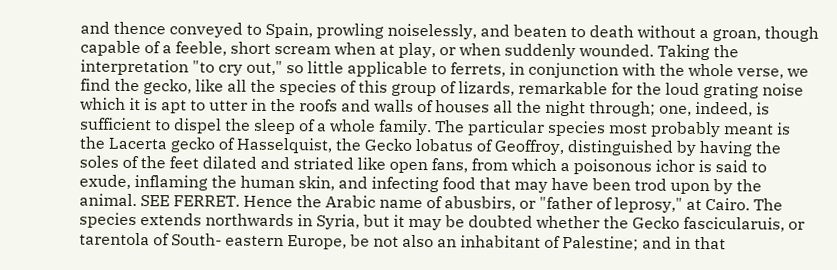and thence conveyed to Spain, prowling noiselessly, and beaten to death without a groan, though capable of a feeble, short scream when at play, or when suddenly wounded. Taking the interpretation "to cry out," so little applicable to ferrets, in conjunction with the whole verse, we find the gecko, like all the species of this group of lizards, remarkable for the loud grating noise which it is apt to utter in the roofs and walls of houses all the night through; one, indeed, is sufficient to dispel the sleep of a whole family. The particular species most probably meant is the Lacerta gecko of Hasselquist, the Gecko lobatus of Geoffroy, distinguished by having the soles of the feet dilated and striated like open fans, from which a poisonous ichor is said to exude, inflaming the human skin, and infecting food that may have been trod upon by the animal. SEE FERRET. Hence the Arabic name of abusbirs, or "father of leprosy," at Cairo. The species extends northwards in Syria, but it may be doubted whether the Gecko fascicularuis, or tarentola of South- eastern Europe, be not also an inhabitant of Palestine; and in that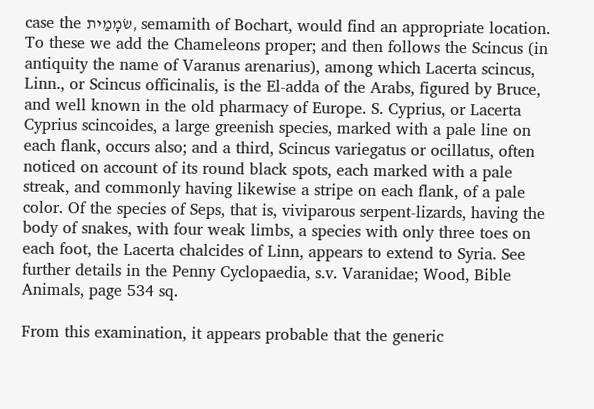case the שׂמָמַית, semamith of Bochart, would find an appropriate location. To these we add the Chameleons proper; and then follows the Scincus (in antiquity the name of Varanus arenarius), among which Lacerta scincus, Linn., or Scincus officinalis, is the El-adda of the Arabs, figured by Bruce, and well known in the old pharmacy of Europe. S. Cyprius, or Lacerta Cyprius scincoides, a large greenish species, marked with a pale line on each flank, occurs also; and a third, Scincus variegatus or ocillatus, often noticed on account of its round black spots, each marked with a pale streak, and commonly having likewise a stripe on each flank, of a pale color. Of the species of Seps, that is, viviparous serpent-lizards, having the body of snakes, with four weak limbs, a species with only three toes on each foot, the Lacerta chalcides of Linn, appears to extend to Syria. See further details in the Penny Cyclopaedia, s.v. Varanidae; Wood, Bible Animals, page 534 sq.

From this examination, it appears probable that the generic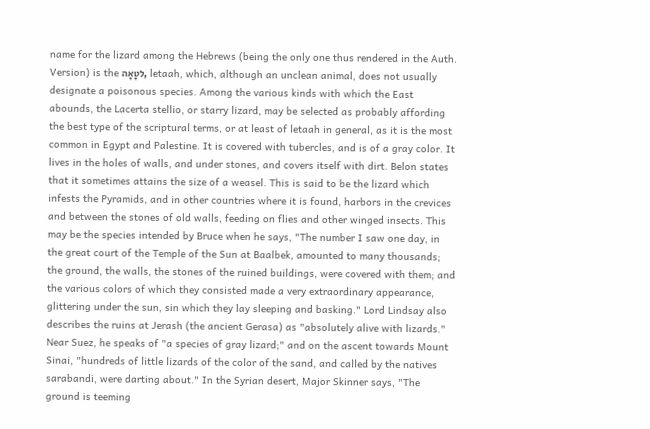name for the lizard among the Hebrews (being the only one thus rendered in the Auth. Version) is the לטָאָה, letaah, which, although an unclean animal, does not usually designate a poisonous species. Among the various kinds with which the East abounds, the Lacerta stellio, or starry lizard, may be selected as probably affording the best type of the scriptural terms, or at least of letaah in general, as it is the most common in Egypt and Palestine. It is covered with tubercles, and is of a gray color. It lives in the holes of walls, and under stones, and covers itself with dirt. Belon states that it sometimes attains the size of a weasel. This is said to be the lizard which infests the Pyramids, and in other countries where it is found, harbors in the crevices and between the stones of old walls, feeding on flies and other winged insects. This may be the species intended by Bruce when he says, "The number I saw one day, in the great court of the Temple of the Sun at Baalbek, amounted to many thousands; the ground, the walls, the stones of the ruined buildings, were covered with them; and the various colors of which they consisted made a very extraordinary appearance, glittering under the sun, sin which they lay sleeping and basking." Lord Lindsay also describes the ruins at Jerash (the ancient Gerasa) as "absolutely alive with lizards." Near Suez, he speaks of "a species of gray lizard;" and on the ascent towards Mount Sinai, "hundreds of little lizards of the color of the sand, and called by the natives sarabandi, were darting about." In the Syrian desert, Major Skinner says, "The ground is teeming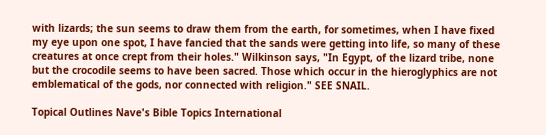with lizards; the sun seems to draw them from the earth, for sometimes, when I have fixed my eye upon one spot, I have fancied that the sands were getting into life, so many of these creatures at once crept from their holes." Wilkinson says, "In Egypt, of the lizard tribe, none but the crocodile seems to have been sacred. Those which occur in the hieroglyphics are not emblematical of the gods, nor connected with religion." SEE SNAIL.

Topical Outlines Nave's Bible Topics International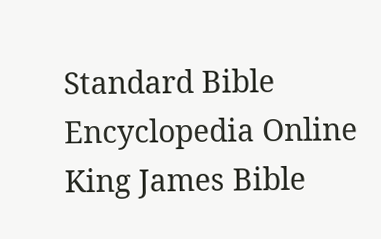Standard Bible Encyclopedia Online King James Bible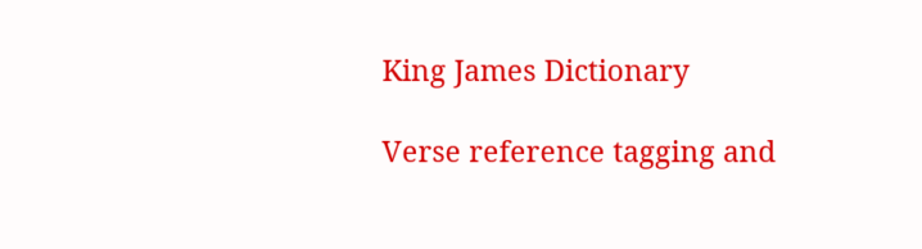King James Dictionary

Verse reference tagging and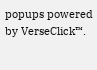popups powered by VerseClick™.